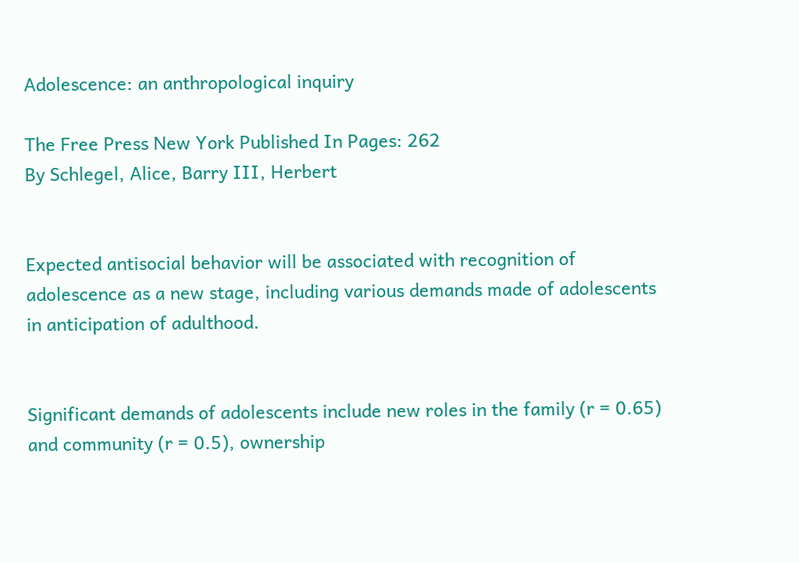Adolescence: an anthropological inquiry

The Free Press New York Published In Pages: 262
By Schlegel, Alice, Barry III, Herbert


Expected antisocial behavior will be associated with recognition of adolescence as a new stage, including various demands made of adolescents in anticipation of adulthood.


Significant demands of adolescents include new roles in the family (r = 0.65) and community (r = 0.5), ownership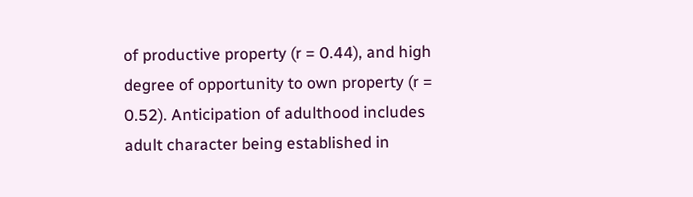of productive property (r = 0.44), and high degree of opportunity to own property (r = 0.52). Anticipation of adulthood includes adult character being established in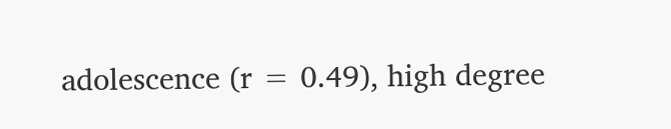adolescence (r = 0.49), high degree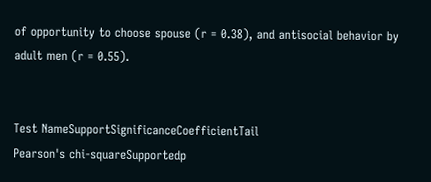of opportunity to choose spouse (r = 0.38), and antisocial behavior by adult men (r = 0.55).


Test NameSupportSignificanceCoefficientTail
Pearson's chi-squareSupportedp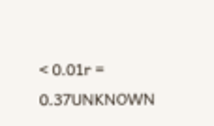< 0.01r = 0.37UNKNOWN